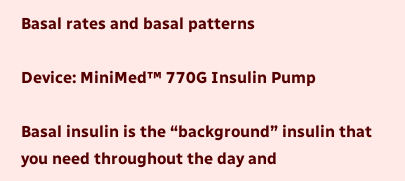Basal rates and basal patterns

Device: MiniMed™ 770G Insulin Pump

Basal insulin is the “background” insulin that you need throughout the day and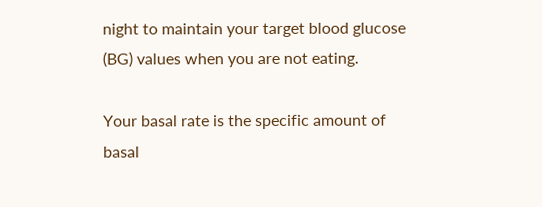night to maintain your target blood glucose (BG) values when you are not eating.

Your basal rate is the specific amount of basal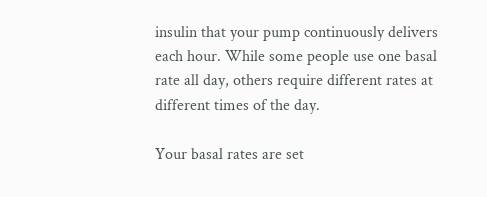insulin that your pump continuously delivers each hour. While some people use one basal rate all day, others require different rates at different times of the day.

Your basal rates are set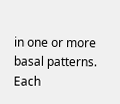in one or more basal patterns. Each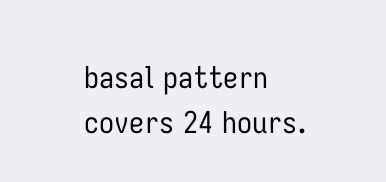basal pattern covers 24 hours.